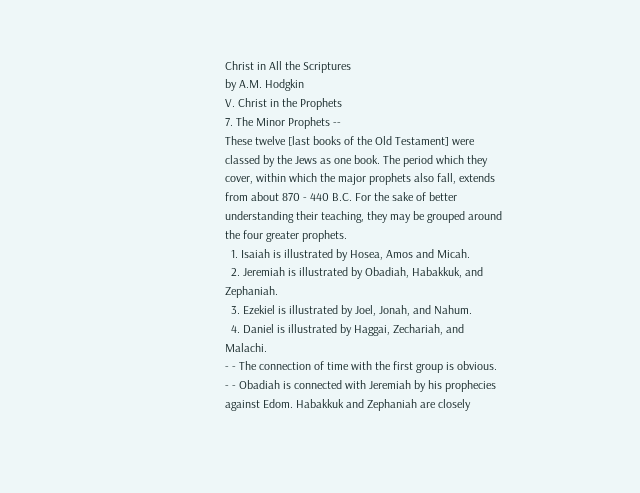Christ in All the Scriptures
by A.M. Hodgkin
V. Christ in the Prophets
7. The Minor Prophets --
These twelve [last books of the Old Testament] were classed by the Jews as one book. The period which they cover, within which the major prophets also fall, extends from about 870 - 440 B.C. For the sake of better understanding their teaching, they may be grouped around the four greater prophets.
  1. Isaiah is illustrated by Hosea, Amos and Micah.
  2. Jeremiah is illustrated by Obadiah, Habakkuk, and Zephaniah.
  3. Ezekiel is illustrated by Joel, Jonah, and Nahum.
  4. Daniel is illustrated by Haggai, Zechariah, and Malachi.
- - The connection of time with the first group is obvious.
- - Obadiah is connected with Jeremiah by his prophecies against Edom. Habakkuk and Zephaniah are closely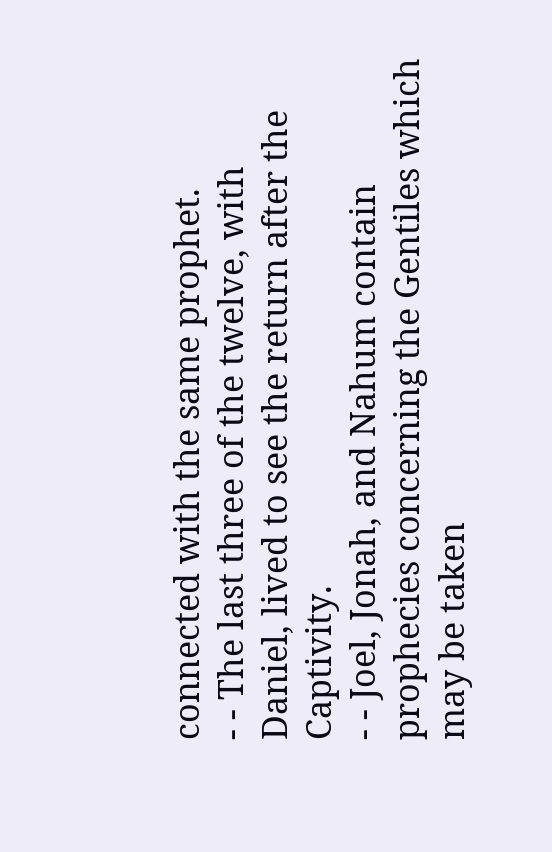connected with the same prophet.
- - The last three of the twelve, with Daniel, lived to see the return after the Captivity.
- - Joel, Jonah, and Nahum contain prophecies concerning the Gentiles which may be taken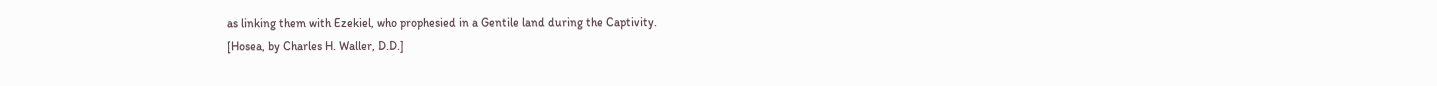as linking them with Ezekiel, who prophesied in a Gentile land during the Captivity.
[Hosea, by Charles H. Waller, D.D.]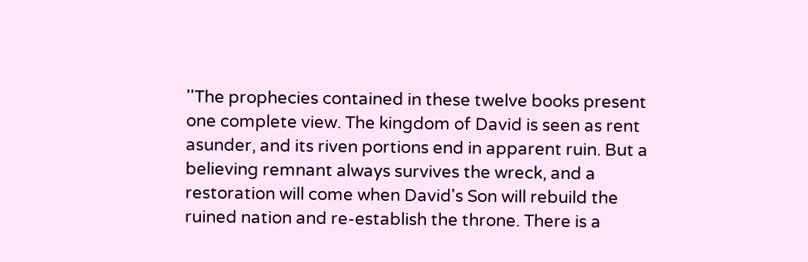''The prophecies contained in these twelve books present one complete view. The kingdom of David is seen as rent asunder, and its riven portions end in apparent ruin. But a believing remnant always survives the wreck, and a restoration will come when David's Son will rebuild the ruined nation and re-establish the throne. There is a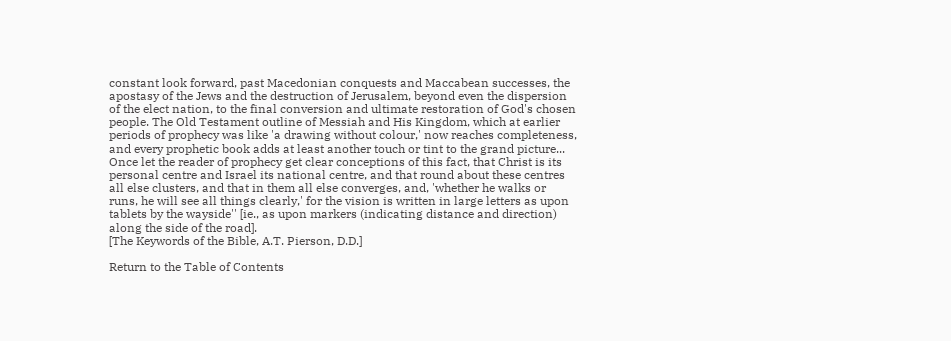constant look forward, past Macedonian conquests and Maccabean successes, the apostasy of the Jews and the destruction of Jerusalem, beyond even the dispersion of the elect nation, to the final conversion and ultimate restoration of God's chosen people. The Old Testament outline of Messiah and His Kingdom, which at earlier periods of prophecy was like 'a drawing without colour,' now reaches completeness, and every prophetic book adds at least another touch or tint to the grand picture... Once let the reader of prophecy get clear conceptions of this fact, that Christ is its personal centre and Israel its national centre, and that round about these centres all else clusters, and that in them all else converges, and, 'whether he walks or runs, he will see all things clearly,' for the vision is written in large letters as upon tablets by the wayside'' [ie., as upon markers (indicating distance and direction) along the side of the road].
[The Keywords of the Bible, A.T. Pierson, D.D.]

Return to the Table of Contents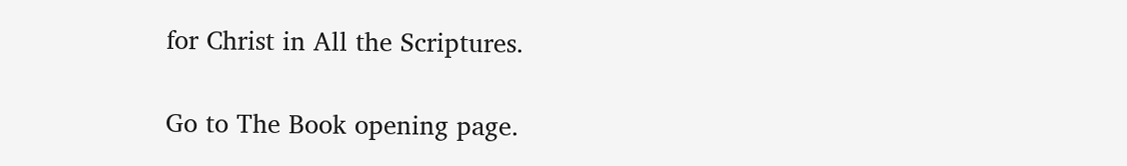for Christ in All the Scriptures.

Go to The Book opening page.